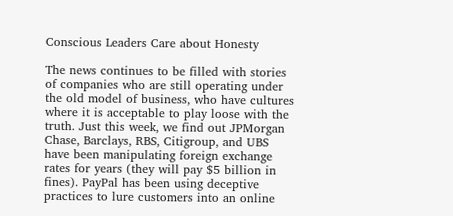Conscious Leaders Care about Honesty

The news continues to be filled with stories of companies who are still operating under the old model of business, who have cultures where it is acceptable to play loose with the truth. Just this week, we find out JPMorgan Chase, Barclays, RBS, Citigroup, and UBS have been manipulating foreign exchange rates for years (they will pay $5 billion in fines). PayPal has been using deceptive practices to lure customers into an online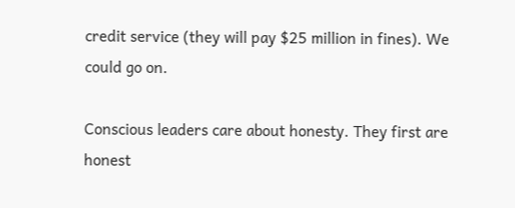credit service (they will pay $25 million in fines). We could go on.

Conscious leaders care about honesty. They first are honest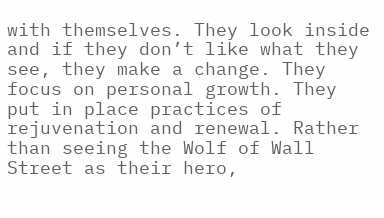with themselves. They look inside and if they don’t like what they see, they make a change. They focus on personal growth. They put in place practices of rejuvenation and renewal. Rather than seeing the Wolf of Wall Street as their hero,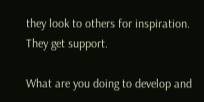they look to others for inspiration. They get support.

What are you doing to develop and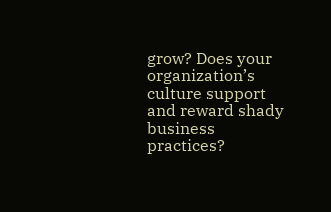grow? Does your organization’s culture support and reward shady business practices?